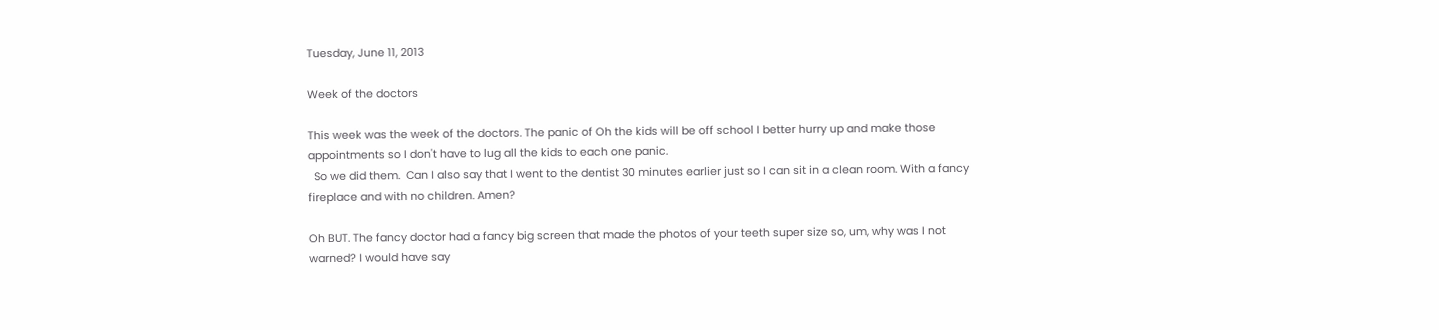Tuesday, June 11, 2013

Week of the doctors

This week was the week of the doctors. The panic of Oh the kids will be off school I better hurry up and make those appointments so I don't have to lug all the kids to each one panic.
  So we did them.  Can I also say that I went to the dentist 30 minutes earlier just so I can sit in a clean room. With a fancy fireplace and with no children. Amen?

Oh BUT. The fancy doctor had a fancy big screen that made the photos of your teeth super size so, um, why was I not warned? I would have say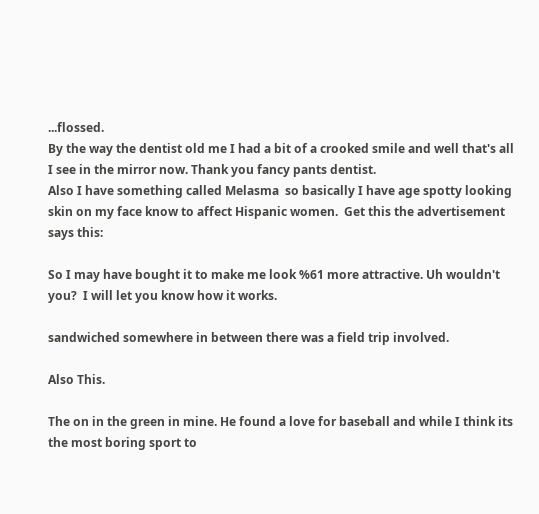...flossed.
By the way the dentist old me I had a bit of a crooked smile and well that's all I see in the mirror now. Thank you fancy pants dentist.
Also I have something called Melasma  so basically I have age spotty looking skin on my face know to affect Hispanic women.  Get this the advertisement  says this:

So I may have bought it to make me look %61 more attractive. Uh wouldn't you?  I will let you know how it works.

sandwiched somewhere in between there was a field trip involved.

Also This.

The on in the green in mine. He found a love for baseball and while I think its the most boring sport to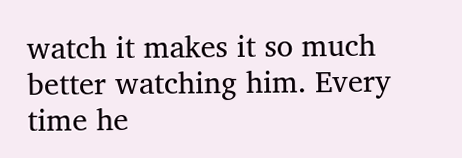watch it makes it so much better watching him. Every time he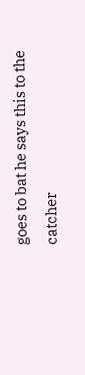goes to bat he says this to the catcher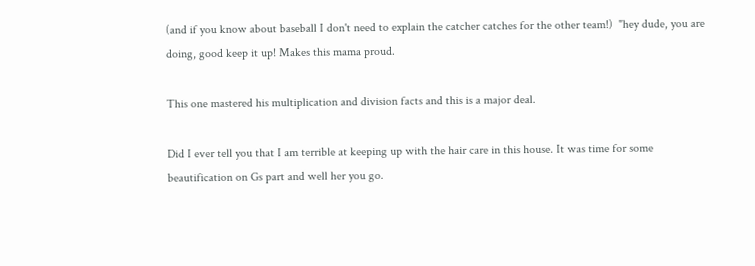(and if you know about baseball I don't need to explain the catcher catches for the other team!)  "hey dude, you are doing, good keep it up! Makes this mama proud.

This one mastered his multiplication and division facts and this is a major deal.

Did I ever tell you that I am terrible at keeping up with the hair care in this house. It was time for some beautification on Gs part and well her you go.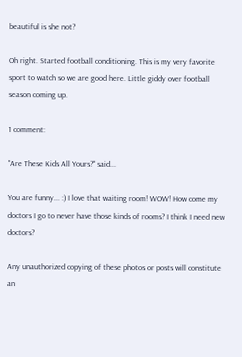beautiful is she not?

Oh right. Started football conditioning. This is my very favorite sport to watch so we are good here. Little giddy over football season coming up.

1 comment:

"Are These Kids All Yours?" said...

You are funny... :) I love that waiting room! WOW! How come my doctors I go to never have those kinds of rooms? I think I need new doctors?

Any unauthorized copying of these photos or posts will constitute an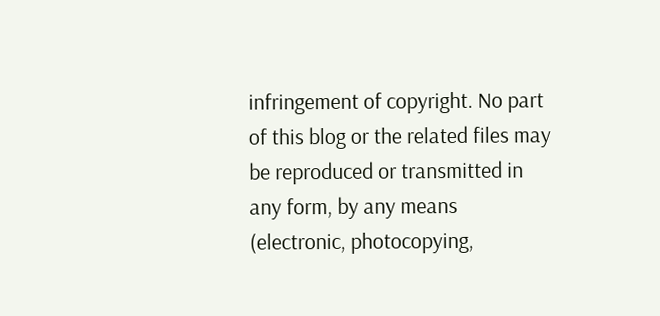infringement of copyright. No part of this blog or the related files may be reproduced or transmitted in any form, by any means (electronic, photocopying,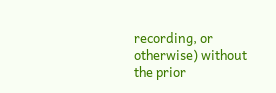recording, or otherwise) without the prior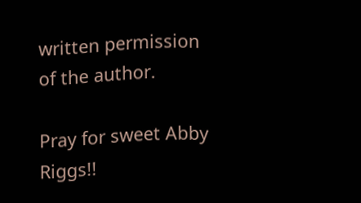written permission of the author.

Pray for sweet Abby Riggs!!